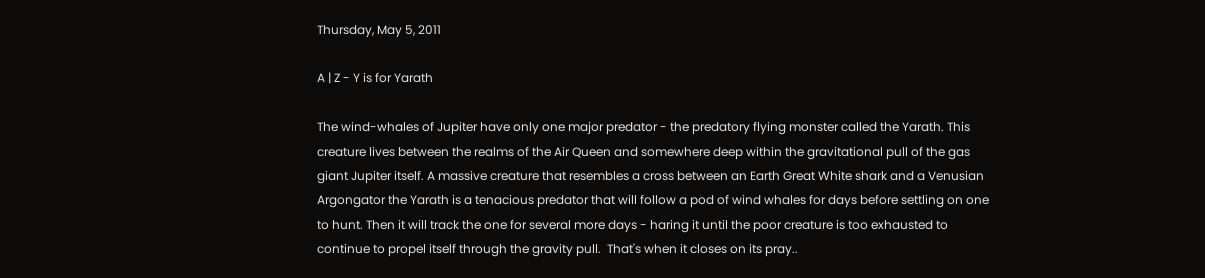Thursday, May 5, 2011

A | Z - Y is for Yarath

The wind-whales of Jupiter have only one major predator - the predatory flying monster called the Yarath. This creature lives between the realms of the Air Queen and somewhere deep within the gravitational pull of the gas giant Jupiter itself. A massive creature that resembles a cross between an Earth Great White shark and a Venusian Argongator the Yarath is a tenacious predator that will follow a pod of wind whales for days before settling on one to hunt. Then it will track the one for several more days - haring it until the poor creature is too exhausted to continue to propel itself through the gravity pull.  That's when it closes on its pray..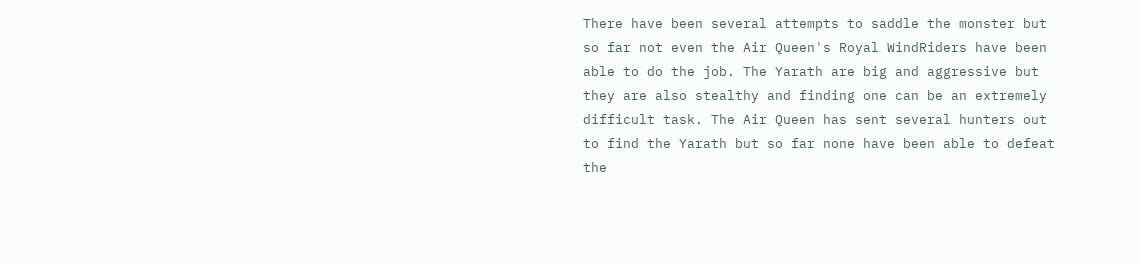There have been several attempts to saddle the monster but so far not even the Air Queen's Royal WindRiders have been able to do the job. The Yarath are big and aggressive but they are also stealthy and finding one can be an extremely difficult task. The Air Queen has sent several hunters out to find the Yarath but so far none have been able to defeat the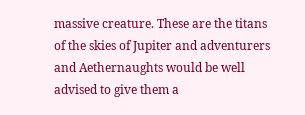massive creature. These are the titans of the skies of Jupiter and adventurers and Aethernaughts would be well advised to give them a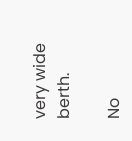very wide berth.

No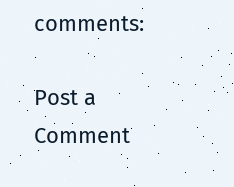comments:

Post a Comment